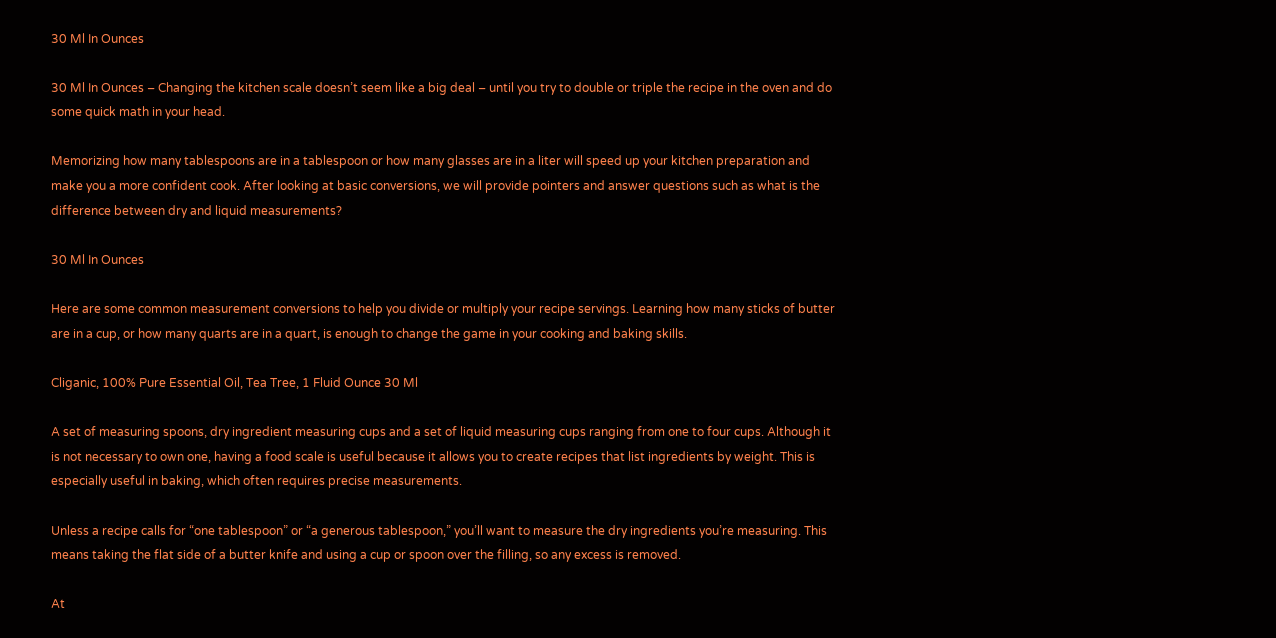30 Ml In Ounces

30 Ml In Ounces – Changing the kitchen scale doesn’t seem like a big deal – until you try to double or triple the recipe in the oven and do some quick math in your head.

Memorizing how many tablespoons are in a tablespoon or how many glasses are in a liter will speed up your kitchen preparation and make you a more confident cook. After looking at basic conversions, we will provide pointers and answer questions such as what is the difference between dry and liquid measurements?

30 Ml In Ounces

Here are some common measurement conversions to help you divide or multiply your recipe servings. Learning how many sticks of butter are in a cup, or how many quarts are in a quart, is enough to change the game in your cooking and baking skills.

Cliganic, 100% Pure Essential Oil, Tea Tree, 1 Fluid Ounce 30 Ml

A set of measuring spoons, dry ingredient measuring cups and a set of liquid measuring cups ranging from one to four cups. Although it is not necessary to own one, having a food scale is useful because it allows you to create recipes that list ingredients by weight. This is especially useful in baking, which often requires precise measurements.

Unless a recipe calls for “one tablespoon” or “a generous tablespoon,” you’ll want to measure the dry ingredients you’re measuring. This means taking the flat side of a butter knife and using a cup or spoon over the filling, so any excess is removed.

At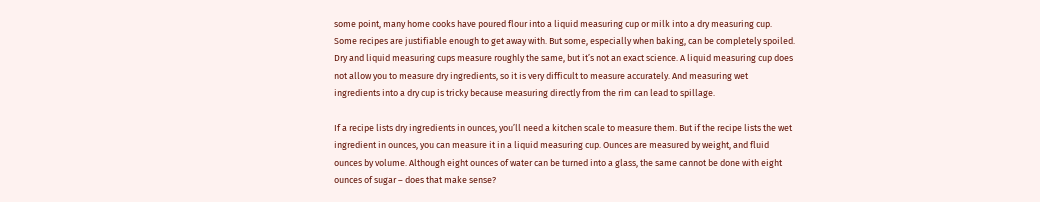some point, many home cooks have poured flour into a liquid measuring cup or milk into a dry measuring cup. Some recipes are justifiable enough to get away with. But some, especially when baking, can be completely spoiled. Dry and liquid measuring cups measure roughly the same, but it’s not an exact science. A liquid measuring cup does not allow you to measure dry ingredients, so it is very difficult to measure accurately. And measuring wet ingredients into a dry cup is tricky because measuring directly from the rim can lead to spillage.

If a recipe lists dry ingredients in ounces, you’ll need a kitchen scale to measure them. But if the recipe lists the wet ingredient in ounces, you can measure it in a liquid measuring cup. Ounces are measured by weight, and fluid ounces by volume. Although eight ounces of water can be turned into a glass, the same cannot be done with eight ounces of sugar – does that make sense?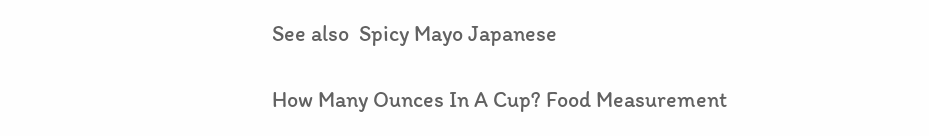See also  Spicy Mayo Japanese

How Many Ounces In A Cup? Food Measurement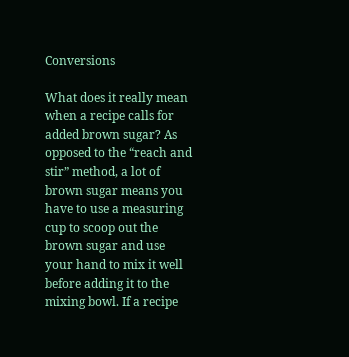Conversions

What does it really mean when a recipe calls for added brown sugar? As opposed to the “reach and stir” method, a lot of brown sugar means you have to use a measuring cup to scoop out the brown sugar and use your hand to mix it well before adding it to the mixing bowl. If a recipe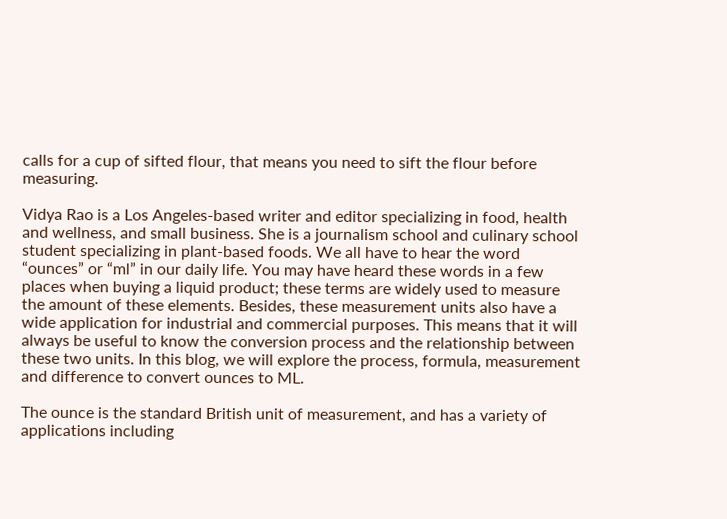calls for a cup of sifted flour, that means you need to sift the flour before measuring.

Vidya Rao is a Los Angeles-based writer and editor specializing in food, health and wellness, and small business. She is a journalism school and culinary school student specializing in plant-based foods. We all have to hear the word “ounces” or “ml” in our daily life. You may have heard these words in a few places when buying a liquid product; these terms are widely used to measure the amount of these elements. Besides, these measurement units also have a wide application for industrial and commercial purposes. This means that it will always be useful to know the conversion process and the relationship between these two units. In this blog, we will explore the process, formula, measurement and difference to convert ounces to ML.

The ounce is the standard British unit of measurement, and has a variety of applications including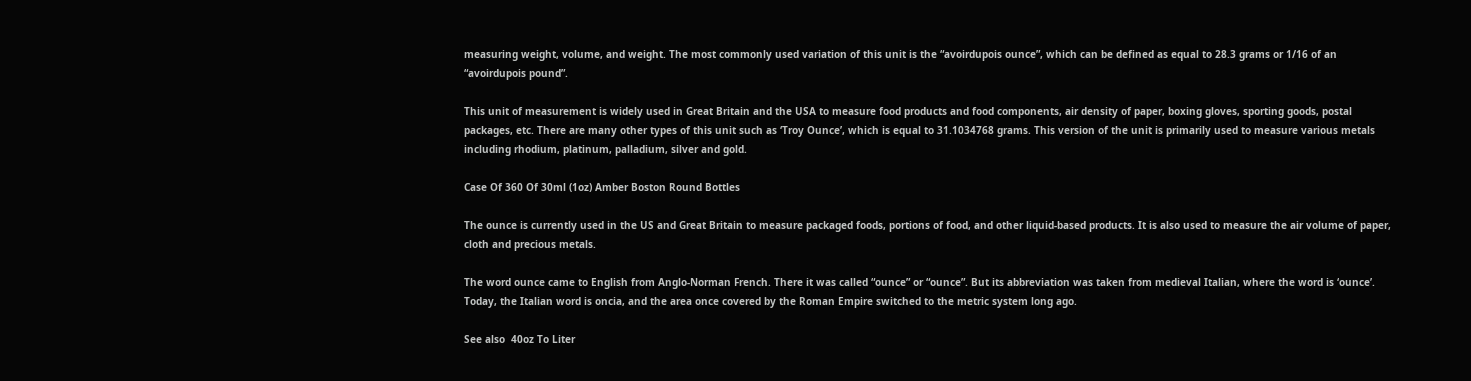measuring weight, volume, and weight. The most commonly used variation of this unit is the “avoirdupois ounce”, which can be defined as equal to 28.3 grams or 1/16 of an “avoirdupois pound”.

This unit of measurement is widely used in Great Britain and the USA to measure food products and food components, air density of paper, boxing gloves, sporting goods, postal packages, etc. There are many other types of this unit such as ‘Troy Ounce’, which is equal to 31.1034768 grams. This version of the unit is primarily used to measure various metals including rhodium, platinum, palladium, silver and gold.

Case Of 360 Of 30ml (1oz) Amber Boston Round Bottles

The ounce is currently used in the US and Great Britain to measure packaged foods, portions of food, and other liquid-based products. It is also used to measure the air volume of paper, cloth and precious metals.

The word ounce came to English from Anglo-Norman French. There it was called “ounce” or “ounce”. But its abbreviation was taken from medieval Italian, where the word is ‘ounce’. Today, the Italian word is oncia, and the area once covered by the Roman Empire switched to the metric system long ago.

See also  40oz To Liter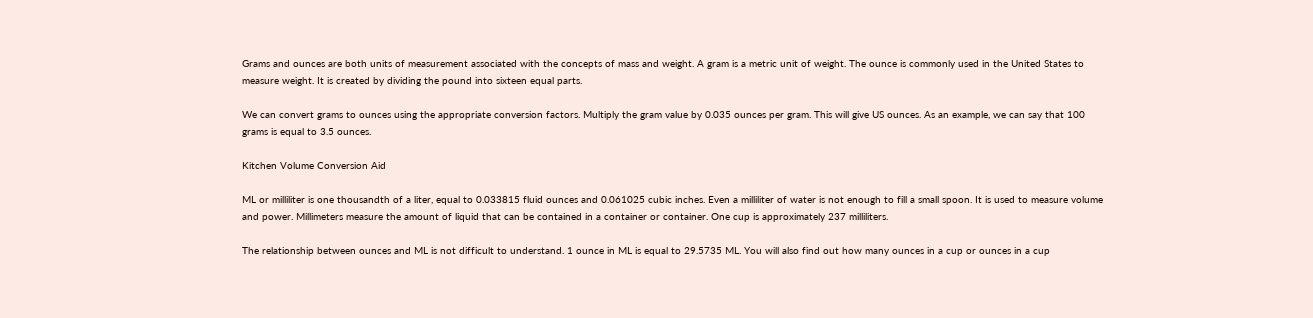Grams and ounces are both units of measurement associated with the concepts of mass and weight. A gram is a metric unit of weight. The ounce is commonly used in the United States to measure weight. It is created by dividing the pound into sixteen equal parts.

We can convert grams to ounces using the appropriate conversion factors. Multiply the gram value by 0.035 ounces per gram. This will give US ounces. As an example, we can say that 100 grams is equal to 3.5 ounces.

Kitchen Volume Conversion Aid

ML or milliliter is one thousandth of a liter, equal to 0.033815 fluid ounces and 0.061025 cubic inches. Even a milliliter of water is not enough to fill a small spoon. It is used to measure volume and power. Millimeters measure the amount of liquid that can be contained in a container or container. One cup is approximately 237 milliliters.

The relationship between ounces and ML is not difficult to understand. 1 ounce in ML is equal to 29.5735 ML. You will also find out how many ounces in a cup or ounces in a cup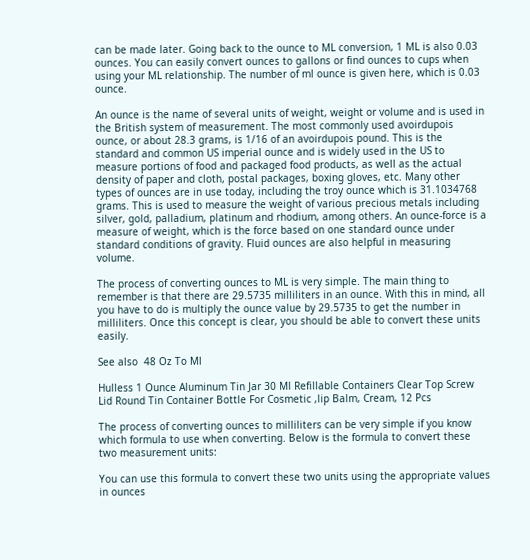can be made later. Going back to the ounce to ML conversion, 1 ML is also 0.03 ounces. You can easily convert ounces to gallons or find ounces to cups when using your ML relationship. The number of ml ounce is given here, which is 0.03 ounce.

An ounce is the name of several units of weight, weight or volume and is used in the British system of measurement. The most commonly used avoirdupois ounce, or about 28.3 grams, is 1/16 of an avoirdupois pound. This is the standard and common US imperial ounce and is widely used in the US to measure portions of food and packaged food products, as well as the actual density of paper and cloth, postal packages, boxing gloves, etc. Many other types of ounces are in use today, including the troy ounce which is 31.1034768 grams. This is used to measure the weight of various precious metals including silver, gold, palladium, platinum and rhodium, among others. An ounce-force is a measure of weight, which is the force based on one standard ounce under standard conditions of gravity. Fluid ounces are also helpful in measuring volume.

The process of converting ounces to ML is very simple. The main thing to remember is that there are 29.5735 milliliters in an ounce. With this in mind, all you have to do is multiply the ounce value by 29.5735 to get the number in milliliters. Once this concept is clear, you should be able to convert these units easily.

See also  48 Oz To Ml

Hulless 1 Ounce Aluminum Tin Jar 30 Ml Refillable Containers Clear Top Screw Lid Round Tin Container Bottle For Cosmetic ,lip Balm, Cream, 12 Pcs

The process of converting ounces to milliliters can be very simple if you know which formula to use when converting. Below is the formula to convert these two measurement units:

You can use this formula to convert these two units using the appropriate values in ounces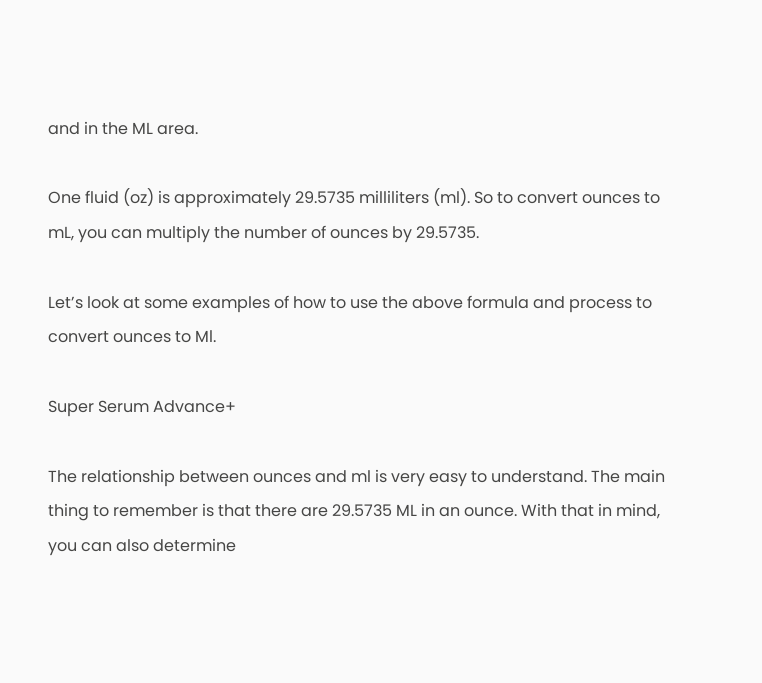and in the ML area.

One fluid (oz) is approximately 29.5735 milliliters (ml). So to convert ounces to mL, you can multiply the number of ounces by 29.5735.

Let’s look at some examples of how to use the above formula and process to convert ounces to Ml.

Super Serum Advance+

The relationship between ounces and ml is very easy to understand. The main thing to remember is that there are 29.5735 ML in an ounce. With that in mind, you can also determine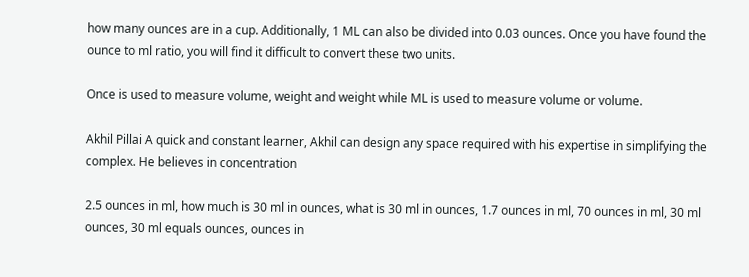how many ounces are in a cup. Additionally, 1 ML can also be divided into 0.03 ounces. Once you have found the ounce to ml ratio, you will find it difficult to convert these two units.

Once is used to measure volume, weight and weight while ML is used to measure volume or volume.

Akhil Pillai A quick and constant learner, Akhil can design any space required with his expertise in simplifying the complex. He believes in concentration

2.5 ounces in ml, how much is 30 ml in ounces, what is 30 ml in ounces, 1.7 ounces in ml, 70 ounces in ml, 30 ml ounces, 30 ml equals ounces, ounces in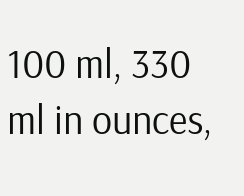100 ml, 330 ml in ounces,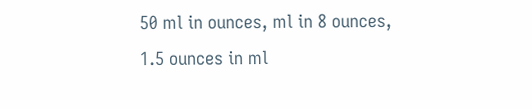50 ml in ounces, ml in 8 ounces, 1.5 ounces in ml